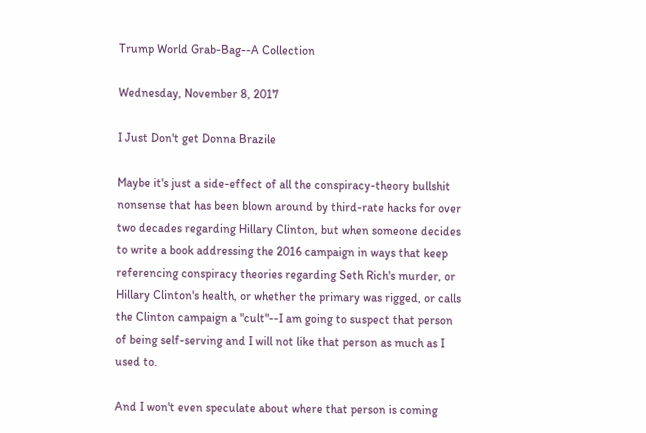Trump World Grab-Bag--A Collection

Wednesday, November 8, 2017

I Just Don't get Donna Brazile

Maybe it's just a side-effect of all the conspiracy-theory bullshit nonsense that has been blown around by third-rate hacks for over two decades regarding Hillary Clinton, but when someone decides to write a book addressing the 2016 campaign in ways that keep referencing conspiracy theories regarding Seth Rich's murder, or Hillary Clinton's health, or whether the primary was rigged, or calls the Clinton campaign a "cult"--I am going to suspect that person of being self-serving and I will not like that person as much as I used to.

And I won't even speculate about where that person is coming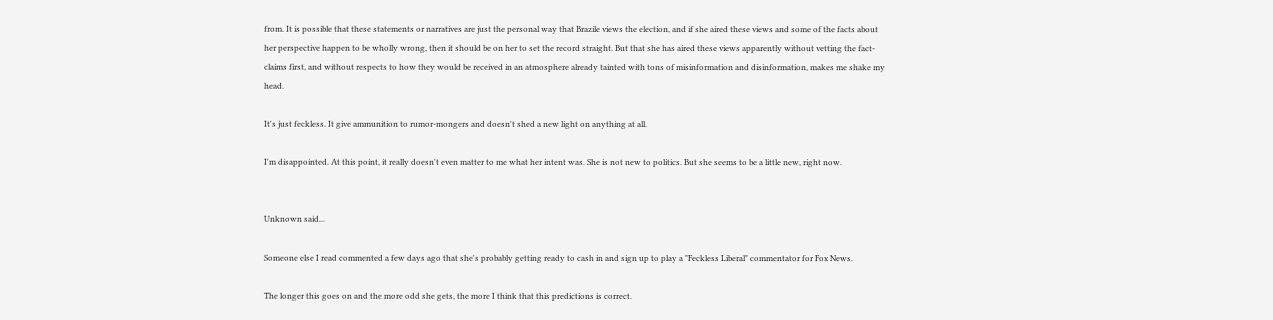from. It is possible that these statements or narratives are just the personal way that Brazile views the election, and if she aired these views and some of the facts about her perspective happen to be wholly wrong, then it should be on her to set the record straight. But that she has aired these views apparently without vetting the fact-claims first, and without respects to how they would be received in an atmosphere already tainted with tons of misinformation and disinformation, makes me shake my head.

It's just feckless. It give ammunition to rumor-mongers and doesn't shed a new light on anything at all.

I'm disappointed. At this point, it really doesn't even matter to me what her intent was. She is not new to politics. But she seems to be a little new, right now.


Unknown said...

Someone else I read commented a few days ago that she's probably getting ready to cash in and sign up to play a "Feckless Liberal" commentator for Fox News.

The longer this goes on and the more odd she gets, the more I think that this predictions is correct.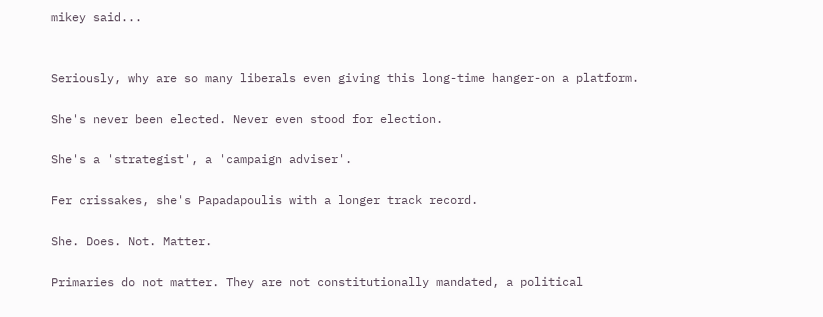mikey said...


Seriously, why are so many liberals even giving this long-time hanger-on a platform.

She's never been elected. Never even stood for election.

She's a 'strategist', a 'campaign adviser'.

Fer crissakes, she's Papadapoulis with a longer track record.

She. Does. Not. Matter.

Primaries do not matter. They are not constitutionally mandated, a political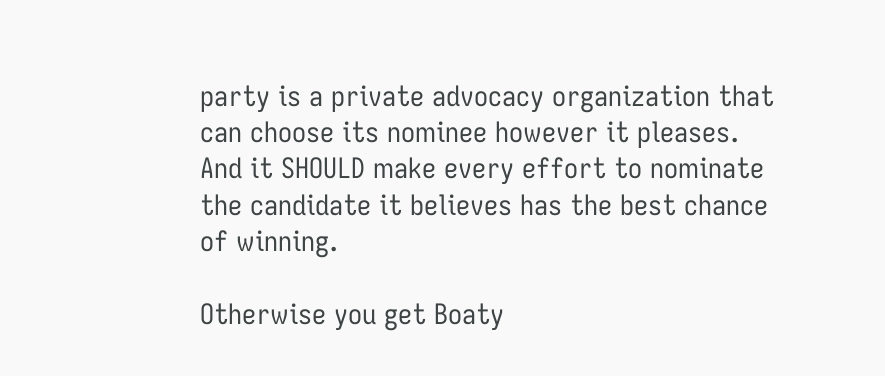party is a private advocacy organization that can choose its nominee however it pleases. And it SHOULD make every effort to nominate the candidate it believes has the best chance of winning.

Otherwise you get Boaty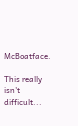McBoatface.

This really isn't difficult...